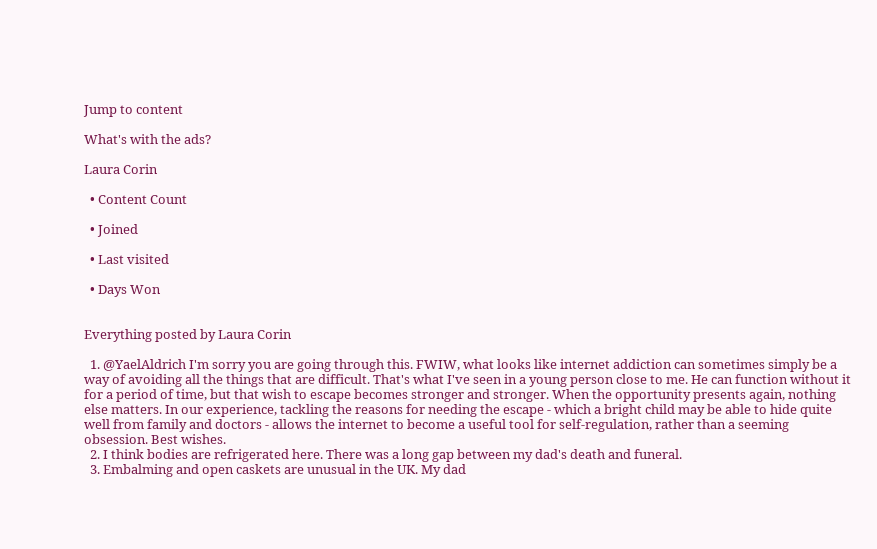Jump to content

What's with the ads?

Laura Corin

  • Content Count

  • Joined

  • Last visited

  • Days Won


Everything posted by Laura Corin

  1. @YaelAldrich I'm sorry you are going through this. FWIW, what looks like internet addiction can sometimes simply be a way of avoiding all the things that are difficult. That's what I've seen in a young person close to me. He can function without it for a period of time, but that wish to escape becomes stronger and stronger. When the opportunity presents again, nothing else matters. In our experience, tackling the reasons for needing the escape - which a bright child may be able to hide quite well from family and doctors - allows the internet to become a useful tool for self-regulation, rather than a seeming obsession. Best wishes.
  2. I think bodies are refrigerated here. There was a long gap between my dad's death and funeral.
  3. Embalming and open caskets are unusual in the UK. My dad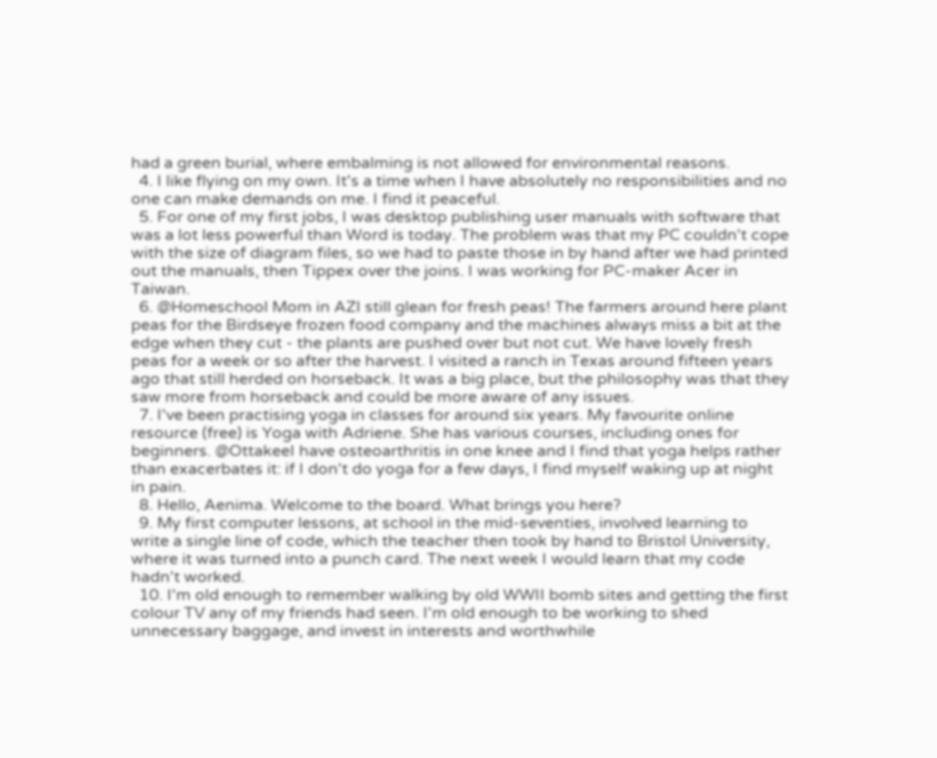had a green burial, where embalming is not allowed for environmental reasons.
  4. I like flying on my own. It's a time when I have absolutely no responsibilities and no one can make demands on me. I find it peaceful.
  5. For one of my first jobs, I was desktop publishing user manuals with software that was a lot less powerful than Word is today. The problem was that my PC couldn't cope with the size of diagram files, so we had to paste those in by hand after we had printed out the manuals, then Tippex over the joins. I was working for PC-maker Acer in Taiwan.
  6. @Homeschool Mom in AZI still glean for fresh peas! The farmers around here plant peas for the Birdseye frozen food company and the machines always miss a bit at the edge when they cut - the plants are pushed over but not cut. We have lovely fresh peas for a week or so after the harvest. I visited a ranch in Texas around fifteen years ago that still herded on horseback. It was a big place, but the philosophy was that they saw more from horseback and could be more aware of any issues.
  7. I've been practising yoga in classes for around six years. My favourite online resource (free) is Yoga with Adriene. She has various courses, including ones for beginners. @OttakeeI have osteoarthritis in one knee and I find that yoga helps rather than exacerbates it: if I don't do yoga for a few days, I find myself waking up at night in pain.
  8. Hello, Aenima. Welcome to the board. What brings you here?
  9. My first computer lessons, at school in the mid-seventies, involved learning to write a single line of code, which the teacher then took by hand to Bristol University, where it was turned into a punch card. The next week I would learn that my code hadn't worked.
  10. I'm old enough to remember walking by old WWII bomb sites and getting the first colour TV any of my friends had seen. I'm old enough to be working to shed unnecessary baggage, and invest in interests and worthwhile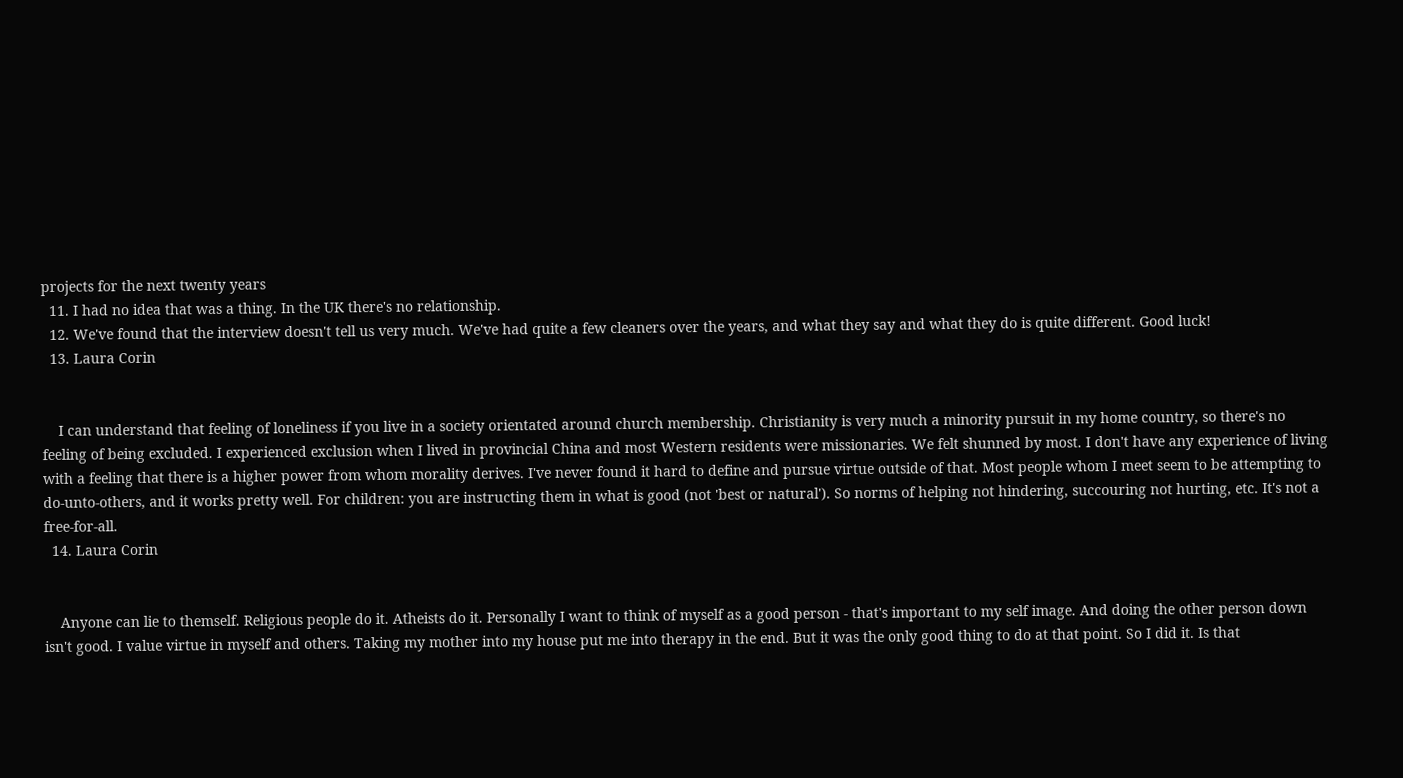projects for the next twenty years
  11. I had no idea that was a thing. In the UK there's no relationship.
  12. We've found that the interview doesn't tell us very much. We've had quite a few cleaners over the years, and what they say and what they do is quite different. Good luck!
  13. Laura Corin


    I can understand that feeling of loneliness if you live in a society orientated around church membership. Christianity is very much a minority pursuit in my home country, so there's no feeling of being excluded. I experienced exclusion when I lived in provincial China and most Western residents were missionaries. We felt shunned by most. I don't have any experience of living with a feeling that there is a higher power from whom morality derives. I've never found it hard to define and pursue virtue outside of that. Most people whom I meet seem to be attempting to do-unto-others, and it works pretty well. For children: you are instructing them in what is good (not 'best or natural'). So norms of helping not hindering, succouring not hurting, etc. It's not a free-for-all.
  14. Laura Corin


    Anyone can lie to themself. Religious people do it. Atheists do it. Personally I want to think of myself as a good person - that's important to my self image. And doing the other person down isn't good. I value virtue in myself and others. Taking my mother into my house put me into therapy in the end. But it was the only good thing to do at that point. So I did it. Is that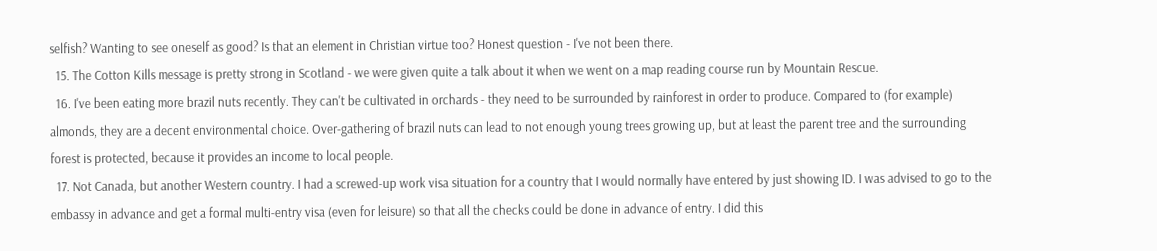selfish? Wanting to see oneself as good? Is that an element in Christian virtue too? Honest question - I've not been there.
  15. The Cotton Kills message is pretty strong in Scotland - we were given quite a talk about it when we went on a map reading course run by Mountain Rescue.
  16. I've been eating more brazil nuts recently. They can't be cultivated in orchards - they need to be surrounded by rainforest in order to produce. Compared to (for example) almonds, they are a decent environmental choice. Over-gathering of brazil nuts can lead to not enough young trees growing up, but at least the parent tree and the surrounding forest is protected, because it provides an income to local people.
  17. Not Canada, but another Western country. I had a screwed-up work visa situation for a country that I would normally have entered by just showing ID. I was advised to go to the embassy in advance and get a formal multi-entry visa (even for leisure) so that all the checks could be done in advance of entry. I did this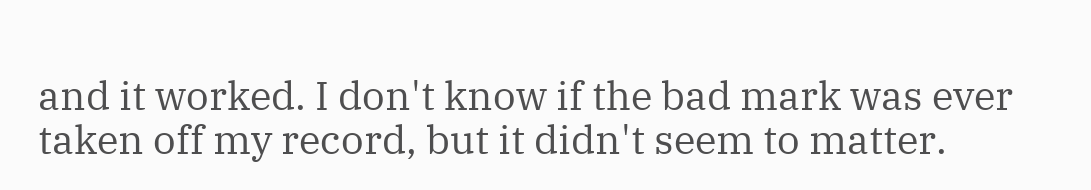and it worked. I don't know if the bad mark was ever taken off my record, but it didn't seem to matter.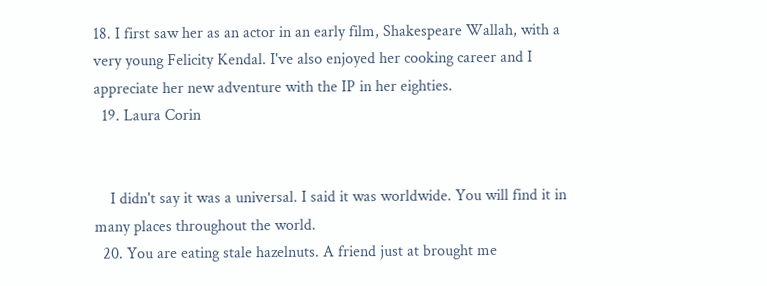18. I first saw her as an actor in an early film, Shakespeare Wallah, with a very young Felicity Kendal. I've also enjoyed her cooking career and I appreciate her new adventure with the IP in her eighties.
  19. Laura Corin


    I didn't say it was a universal. I said it was worldwide. You will find it in many places throughout the world.
  20. You are eating stale hazelnuts. A friend just at brought me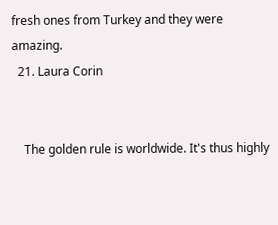fresh ones from Turkey and they were amazing.
  21. Laura Corin


    The golden rule is worldwide. It's thus highly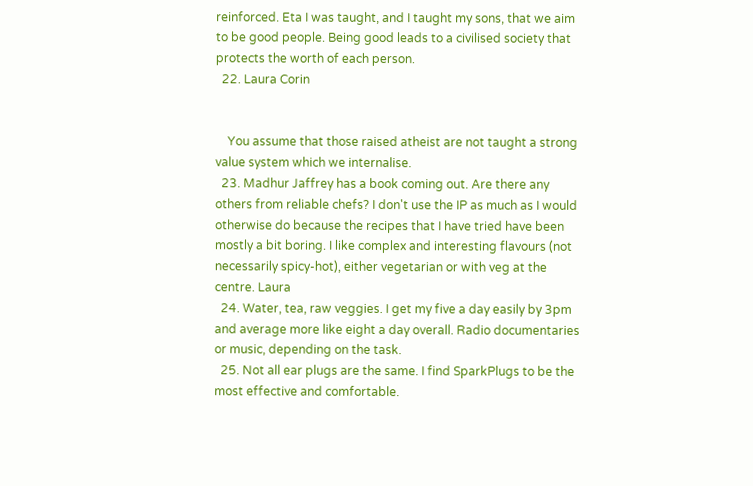reinforced. Eta I was taught, and I taught my sons, that we aim to be good people. Being good leads to a civilised society that protects the worth of each person.
  22. Laura Corin


    You assume that those raised atheist are not taught a strong value system which we internalise.
  23. Madhur Jaffrey has a book coming out. Are there any others from reliable chefs? I don't use the IP as much as I would otherwise do because the recipes that I have tried have been mostly a bit boring. I like complex and interesting flavours (not necessarily spicy-hot), either vegetarian or with veg at the centre. Laura
  24. Water, tea, raw veggies. I get my five a day easily by 3pm and average more like eight a day overall. Radio documentaries or music, depending on the task.
  25. Not all ear plugs are the same. I find SparkPlugs to be the most effective and comfortable.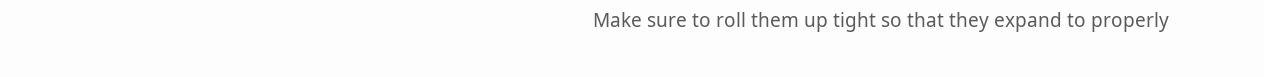Make sure to roll them up tight so that they expand to properly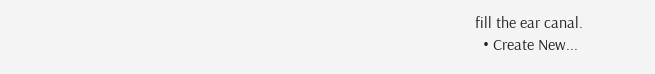fill the ear canal.
  • Create New...